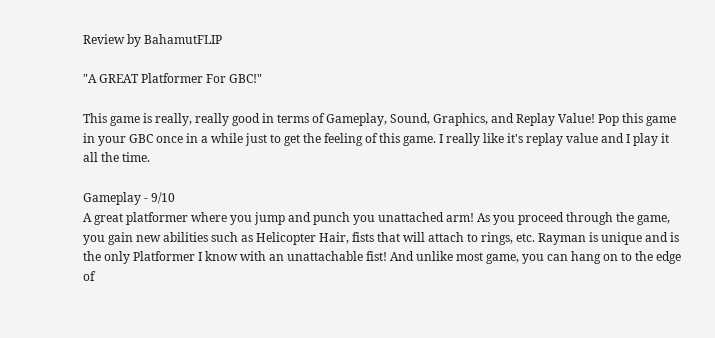Review by BahamutFLIP

"A GREAT Platformer For GBC!"

This game is really, really good in terms of Gameplay, Sound, Graphics, and Replay Value! Pop this game in your GBC once in a while just to get the feeling of this game. I really like it's replay value and I play it all the time.

Gameplay - 9/10
A great platformer where you jump and punch you unattached arm! As you proceed through the game, you gain new abilities such as Helicopter Hair, fists that will attach to rings, etc. Rayman is unique and is the only Platformer I know with an unattachable fist! And unlike most game, you can hang on to the edge of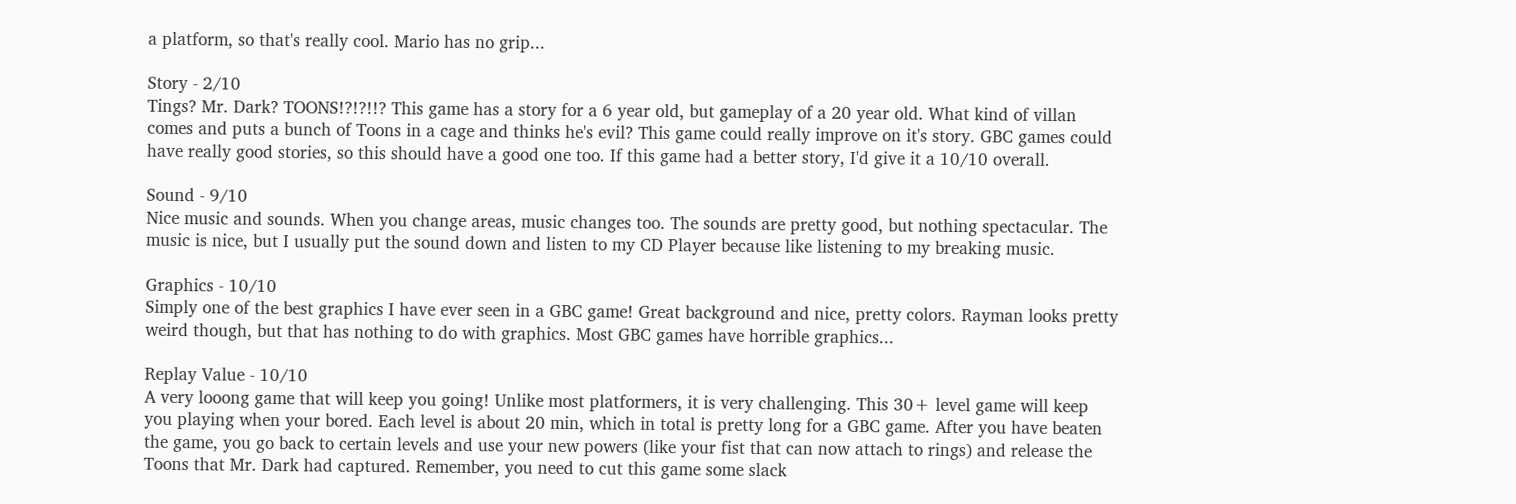a platform, so that's really cool. Mario has no grip...

Story - 2/10
Tings? Mr. Dark? TOONS!?!?!!? This game has a story for a 6 year old, but gameplay of a 20 year old. What kind of villan comes and puts a bunch of Toons in a cage and thinks he's evil? This game could really improve on it's story. GBC games could have really good stories, so this should have a good one too. If this game had a better story, I'd give it a 10/10 overall.

Sound - 9/10
Nice music and sounds. When you change areas, music changes too. The sounds are pretty good, but nothing spectacular. The music is nice, but I usually put the sound down and listen to my CD Player because like listening to my breaking music.

Graphics - 10/10
Simply one of the best graphics I have ever seen in a GBC game! Great background and nice, pretty colors. Rayman looks pretty weird though, but that has nothing to do with graphics. Most GBC games have horrible graphics...

Replay Value - 10/10
A very looong game that will keep you going! Unlike most platformers, it is very challenging. This 30+ level game will keep you playing when your bored. Each level is about 20 min, which in total is pretty long for a GBC game. After you have beaten the game, you go back to certain levels and use your new powers (like your fist that can now attach to rings) and release the Toons that Mr. Dark had captured. Remember, you need to cut this game some slack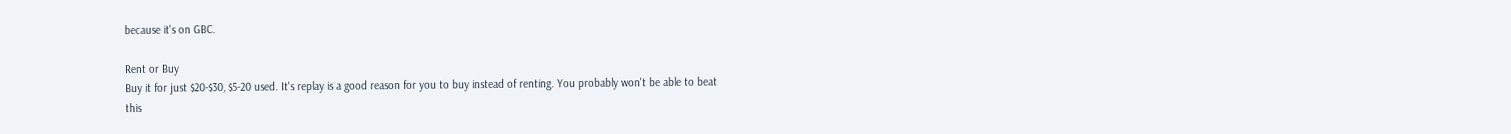because it's on GBC.

Rent or Buy
Buy it for just $20-$30, $5-20 used. It's replay is a good reason for you to buy instead of renting. You probably won't be able to beat this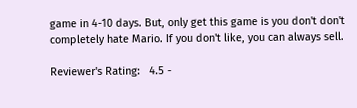game in 4-10 days. But, only get this game is you don't don't completely hate Mario. If you don't like, you can always sell.

Reviewer's Rating:   4.5 -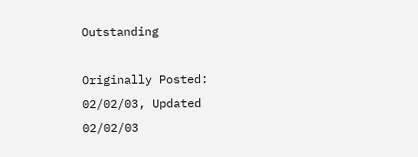Outstanding

Originally Posted: 02/02/03, Updated 02/02/03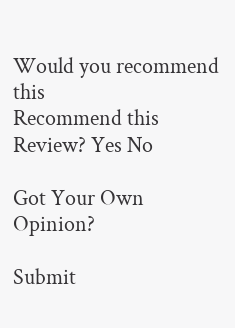Would you recommend this
Recommend this
Review? Yes No

Got Your Own Opinion?

Submit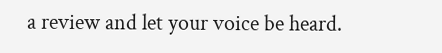a review and let your voice be heard.